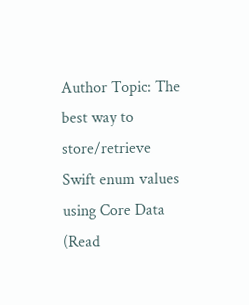Author Topic: The best way to store/retrieve Swift enum values using Core Data  (Read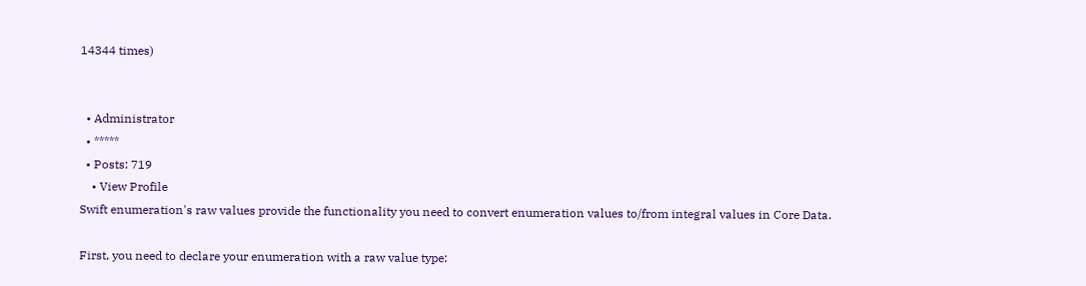14344 times)


  • Administrator
  • *****
  • Posts: 719
    • View Profile
Swift enumeration's raw values provide the functionality you need to convert enumeration values to/from integral values in Core Data.

First, you need to declare your enumeration with a raw value type: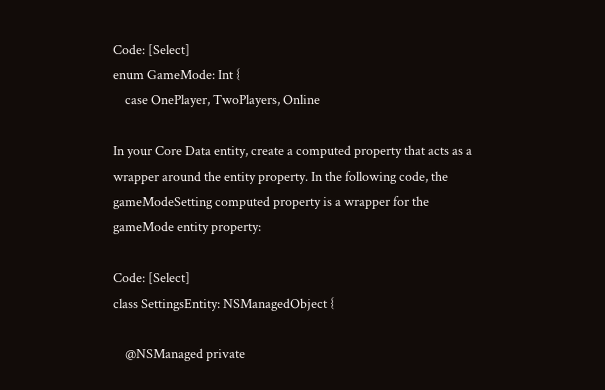Code: [Select]
enum GameMode: Int {
    case OnePlayer, TwoPlayers, Online

In your Core Data entity, create a computed property that acts as a wrapper around the entity property. In the following code, the gameModeSetting computed property is a wrapper for the gameMode entity property:

Code: [Select]
class SettingsEntity: NSManagedObject {

    @NSManaged private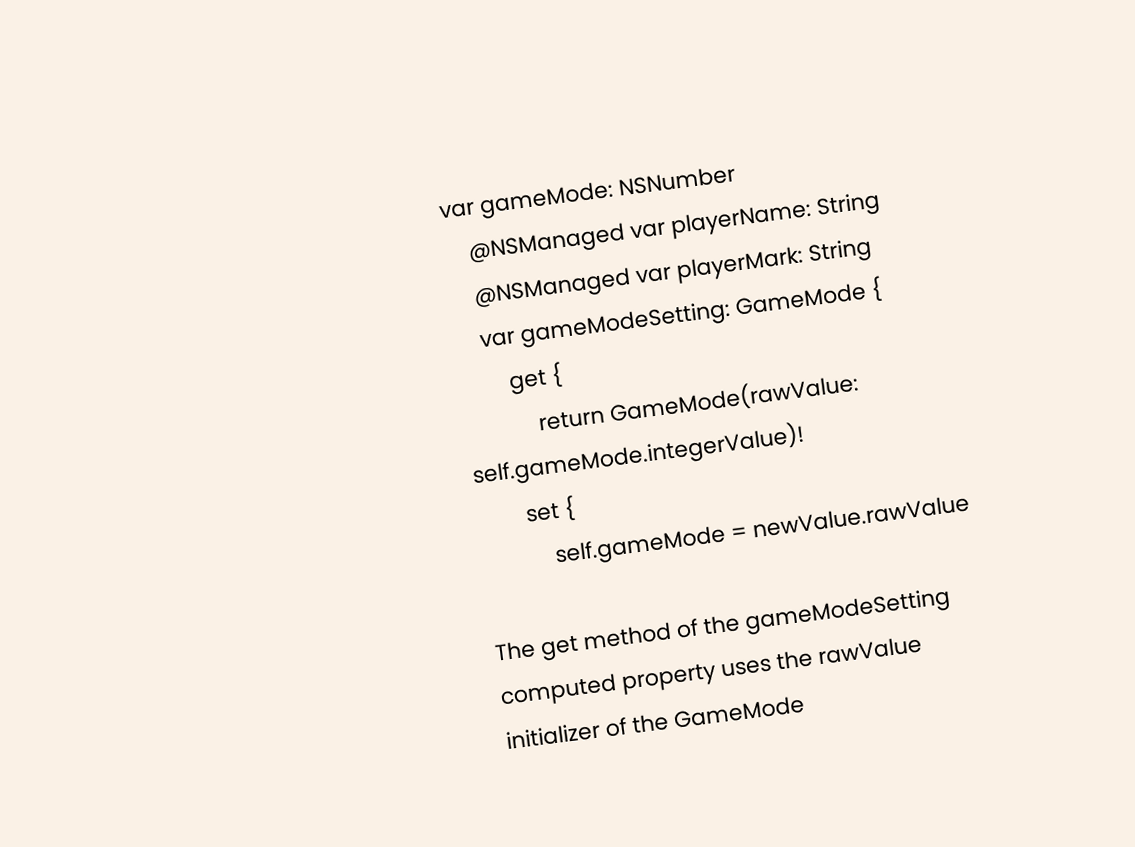var gameMode: NSNumber
    @NSManaged var playerName: String
    @NSManaged var playerMark: String
    var gameModeSetting: GameMode {
        get {
            return GameMode(rawValue: self.gameMode.integerValue)!
        set {
            self.gameMode = newValue.rawValue

The get method of the gameModeSetting computed property uses the rawValue initializer of the GameMode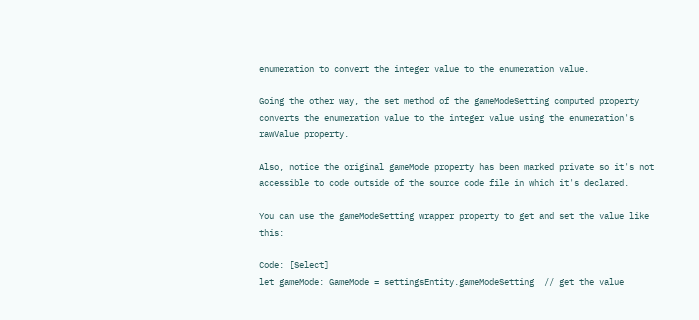enumeration to convert the integer value to the enumeration value.

Going the other way, the set method of the gameModeSetting computed property converts the enumeration value to the integer value using the enumeration's rawValue property.

Also, notice the original gameMode property has been marked private so it's not accessible to code outside of the source code file in which it's declared.

You can use the gameModeSetting wrapper property to get and set the value like this:

Code: [Select]
let gameMode: GameMode = settingsEntity.gameModeSetting  // get the value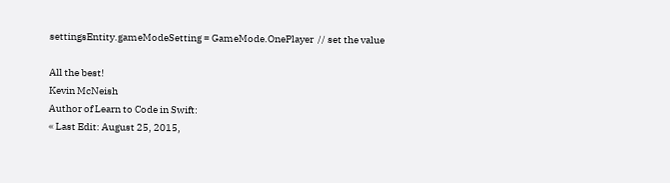settingsEntity.gameModeSetting = GameMode.OnePlayer  // set the value

All the best!
Kevin McNeish
Author of Learn to Code in Swift:
« Last Edit: August 25, 2015,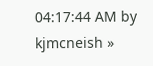04:17:44 AM by kjmcneish »